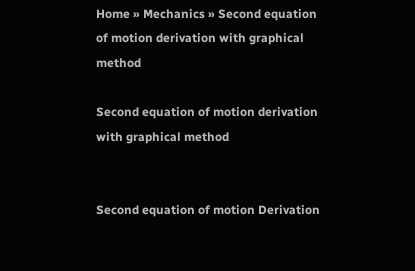Home » Mechanics » Second equation of motion derivation with graphical method

Second equation of motion derivation with graphical method


Second equation of motion Derivation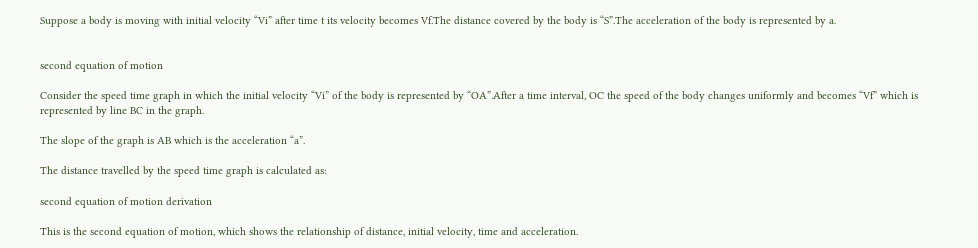Suppose a body is moving with initial velocity “Vi” after time t its velocity becomes Vf.The distance covered by the body is “S”.The acceleration of the body is represented by a.


second equation of motion

Consider the speed time graph in which the initial velocity “Vi” of the body is represented by “OA”.After a time interval, OC the speed of the body changes uniformly and becomes “Vf” which is represented by line BC in the graph.

The slope of the graph is AB which is the acceleration “a”.

The distance travelled by the speed time graph is calculated as:

second equation of motion derivation

This is the second equation of motion, which shows the relationship of distance, initial velocity, time and acceleration.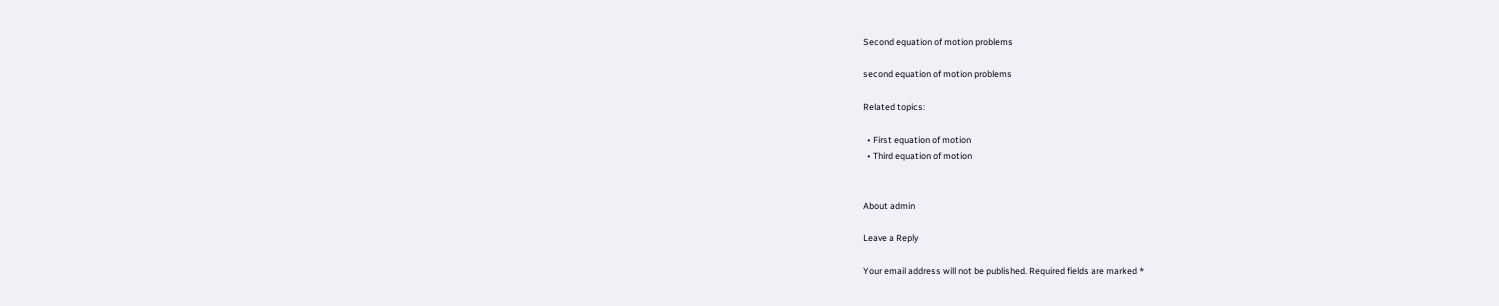Second equation of motion problems

second equation of motion problems

Related topics:

  • First equation of motion
  • Third equation of motion


About admin

Leave a Reply

Your email address will not be published. Required fields are marked *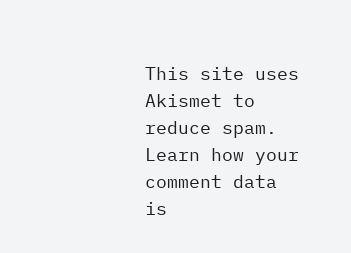This site uses Akismet to reduce spam. Learn how your comment data is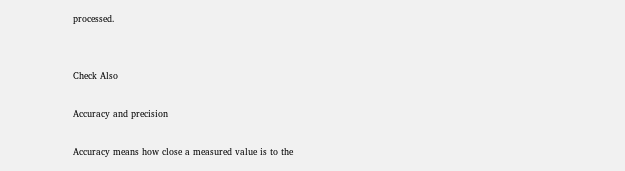processed.


Check Also

Accuracy and precision

Accuracy means how close a measured value is to the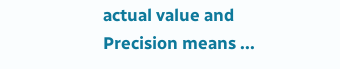actual value and Precision means ...